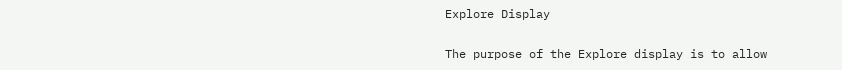Explore Display

The purpose of the Explore display is to allow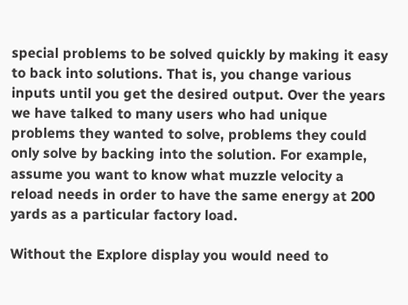special problems to be solved quickly by making it easy to back into solutions. That is, you change various inputs until you get the desired output. Over the years we have talked to many users who had unique problems they wanted to solve, problems they could only solve by backing into the solution. For example, assume you want to know what muzzle velocity a reload needs in order to have the same energy at 200 yards as a particular factory load.

Without the Explore display you would need to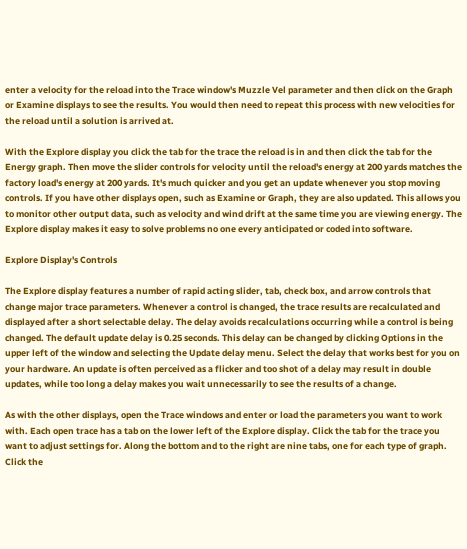enter a velocity for the reload into the Trace window's Muzzle Vel parameter and then click on the Graph or Examine displays to see the results. You would then need to repeat this process with new velocities for the reload until a solution is arrived at.

With the Explore display you click the tab for the trace the reload is in and then click the tab for the Energy graph. Then move the slider controls for velocity until the reload's energy at 200 yards matches the factory load's energy at 200 yards. It's much quicker and you get an update whenever you stop moving controls. If you have other displays open, such as Examine or Graph, they are also updated. This allows you to monitor other output data, such as velocity and wind drift at the same time you are viewing energy. The Explore display makes it easy to solve problems no one every anticipated or coded into software.

Explore Display's Controls

The Explore display features a number of rapid acting slider, tab, check box, and arrow controls that change major trace parameters. Whenever a control is changed, the trace results are recalculated and displayed after a short selectable delay. The delay avoids recalculations occurring while a control is being changed. The default update delay is 0.25 seconds. This delay can be changed by clicking Options in the upper left of the window and selecting the Update delay menu. Select the delay that works best for you on your hardware. An update is often perceived as a flicker and too shot of a delay may result in double updates, while too long a delay makes you wait unnecessarily to see the results of a change.

As with the other displays, open the Trace windows and enter or load the parameters you want to work with. Each open trace has a tab on the lower left of the Explore display. Click the tab for the trace you want to adjust settings for. Along the bottom and to the right are nine tabs, one for each type of graph. Click the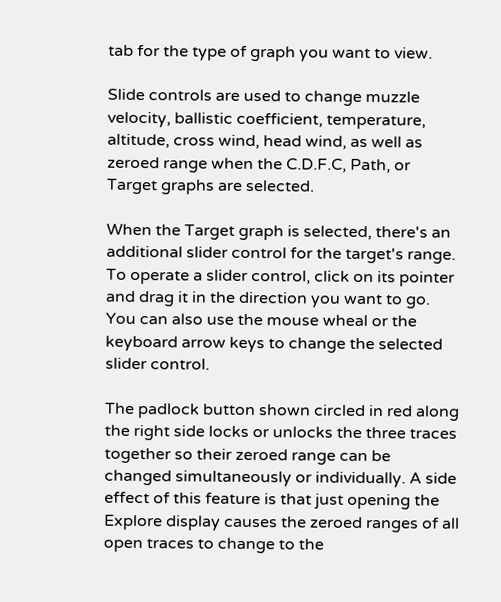tab for the type of graph you want to view.

Slide controls are used to change muzzle velocity, ballistic coefficient, temperature, altitude, cross wind, head wind, as well as zeroed range when the C.D.F.C, Path, or Target graphs are selected.

When the Target graph is selected, there's an additional slider control for the target's range. To operate a slider control, click on its pointer and drag it in the direction you want to go. You can also use the mouse wheal or the keyboard arrow keys to change the selected slider control.

The padlock button shown circled in red along the right side locks or unlocks the three traces together so their zeroed range can be changed simultaneously or individually. A side effect of this feature is that just opening the Explore display causes the zeroed ranges of all open traces to change to the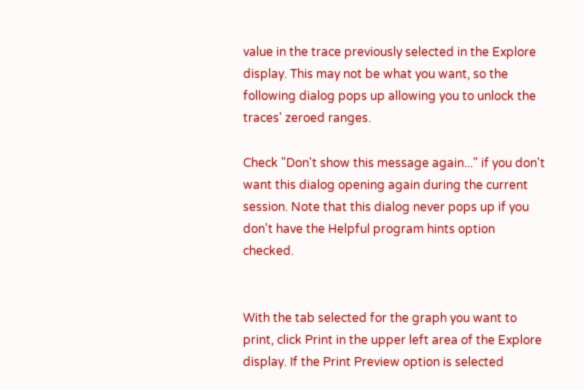value in the trace previously selected in the Explore display. This may not be what you want, so the following dialog pops up allowing you to unlock the traces' zeroed ranges.

Check "Don't show this message again..." if you don't want this dialog opening again during the current session. Note that this dialog never pops up if you don't have the Helpful program hints option checked.


With the tab selected for the graph you want to print, click Print in the upper left area of the Explore display. If the Print Preview option is selected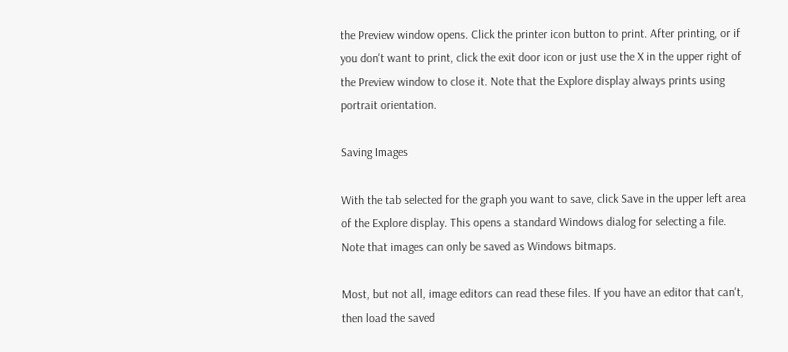the Preview window opens. Click the printer icon button to print. After printing, or if you don't want to print, click the exit door icon or just use the X in the upper right of the Preview window to close it. Note that the Explore display always prints using portrait orientation.

Saving Images

With the tab selected for the graph you want to save, click Save in the upper left area of the Explore display. This opens a standard Windows dialog for selecting a file. Note that images can only be saved as Windows bitmaps.

Most, but not all, image editors can read these files. If you have an editor that can't, then load the saved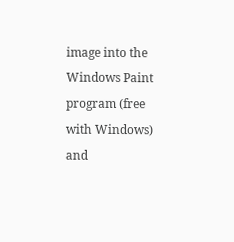image into the Windows Paint program (free with Windows) and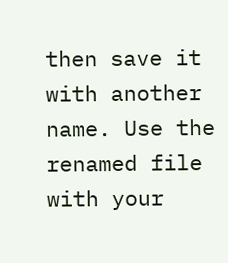then save it with another name. Use the renamed file with your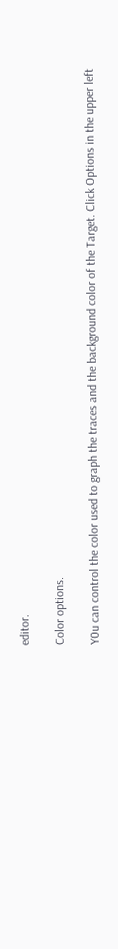editor.

Color options.

Y0u can control the color used to graph the traces and the background color of the Target. Click Options in the upper left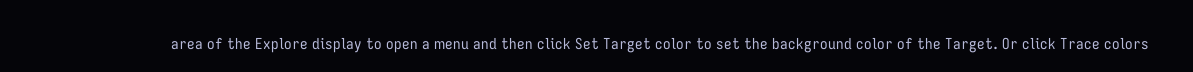area of the Explore display to open a menu and then click Set Target color to set the background color of the Target. Or click Trace colors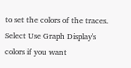to set the colors of the traces. Select Use Graph Display's colors if you want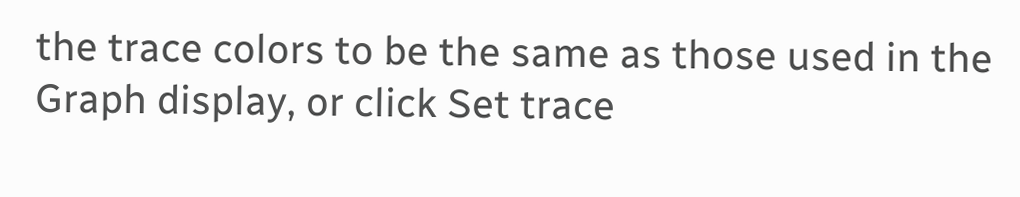the trace colors to be the same as those used in the Graph display, or click Set trace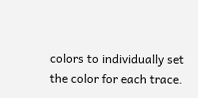colors to individually set the color for each trace.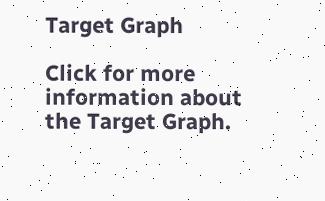Target Graph

Click for more information about the Target Graph.